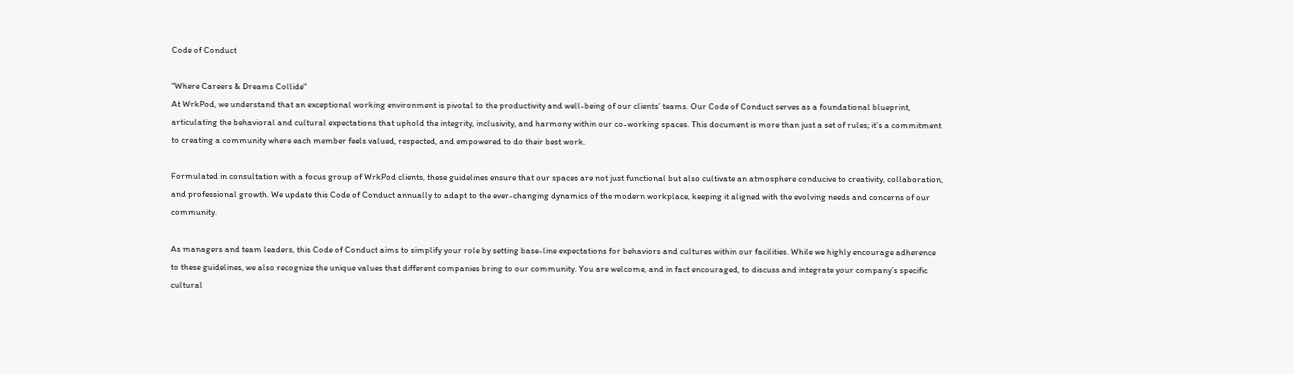Code of Conduct

"Where Careers & Dreams Collide"
At WrkPod, we understand that an exceptional working environment is pivotal to the productivity and well-being of our clients’ teams. Our Code of Conduct serves as a foundational blueprint, articulating the behavioral and cultural expectations that uphold the integrity, inclusivity, and harmony within our co-working spaces. This document is more than just a set of rules; it’s a commitment to creating a community where each member feels valued, respected, and empowered to do their best work.

Formulated in consultation with a focus group of WrkPod clients, these guidelines ensure that our spaces are not just functional but also cultivate an atmosphere conducive to creativity, collaboration, and professional growth. We update this Code of Conduct annually to adapt to the ever-changing dynamics of the modern workplace, keeping it aligned with the evolving needs and concerns of our community.

As managers and team leaders, this Code of Conduct aims to simplify your role by setting base-line expectations for behaviors and cultures within our facilities. While we highly encourage adherence to these guidelines, we also recognize the unique values that different companies bring to our community. You are welcome, and in fact encouraged, to discuss and integrate your company’s specific cultural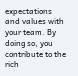expectations and values with your team. By doing so, you contribute to the rich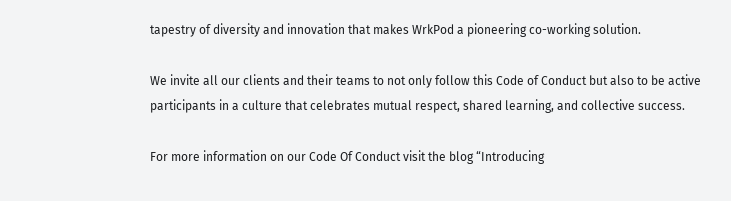tapestry of diversity and innovation that makes WrkPod a pioneering co-working solution.

We invite all our clients and their teams to not only follow this Code of Conduct but also to be active participants in a culture that celebrates mutual respect, shared learning, and collective success.

For more information on our Code Of Conduct visit the blog “Introducing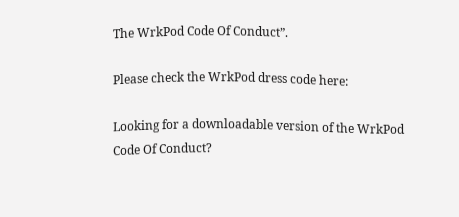The WrkPod Code Of Conduct”.

Please check the WrkPod dress code here:

Looking for a downloadable version of the WrkPod Code Of Conduct?